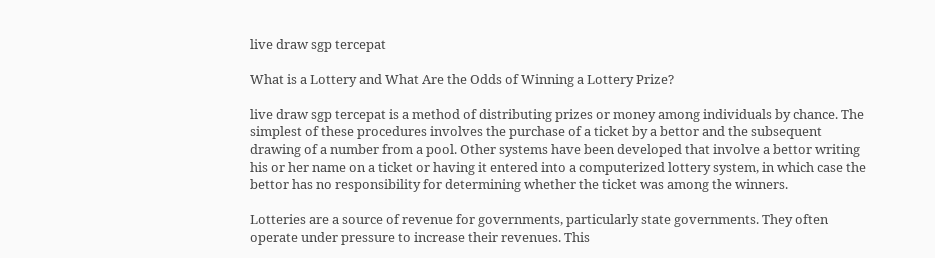live draw sgp tercepat

What is a Lottery and What Are the Odds of Winning a Lottery Prize?

live draw sgp tercepat is a method of distributing prizes or money among individuals by chance. The simplest of these procedures involves the purchase of a ticket by a bettor and the subsequent drawing of a number from a pool. Other systems have been developed that involve a bettor writing his or her name on a ticket or having it entered into a computerized lottery system, in which case the bettor has no responsibility for determining whether the ticket was among the winners.

Lotteries are a source of revenue for governments, particularly state governments. They often operate under pressure to increase their revenues. This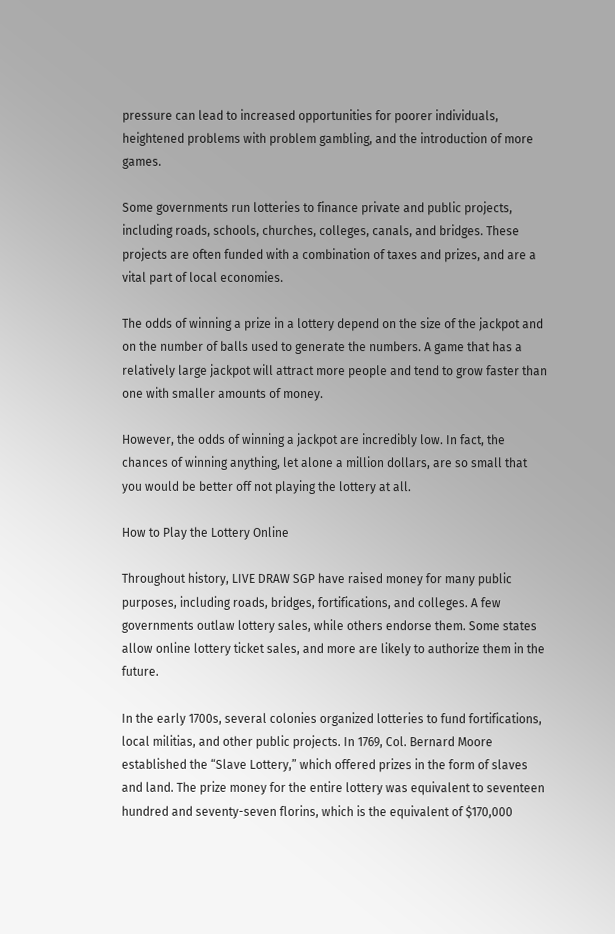pressure can lead to increased opportunities for poorer individuals, heightened problems with problem gambling, and the introduction of more games.

Some governments run lotteries to finance private and public projects, including roads, schools, churches, colleges, canals, and bridges. These projects are often funded with a combination of taxes and prizes, and are a vital part of local economies.

The odds of winning a prize in a lottery depend on the size of the jackpot and on the number of balls used to generate the numbers. A game that has a relatively large jackpot will attract more people and tend to grow faster than one with smaller amounts of money.

However, the odds of winning a jackpot are incredibly low. In fact, the chances of winning anything, let alone a million dollars, are so small that you would be better off not playing the lottery at all.

How to Play the Lottery Online

Throughout history, LIVE DRAW SGP have raised money for many public purposes, including roads, bridges, fortifications, and colleges. A few governments outlaw lottery sales, while others endorse them. Some states allow online lottery ticket sales, and more are likely to authorize them in the future.

In the early 1700s, several colonies organized lotteries to fund fortifications, local militias, and other public projects. In 1769, Col. Bernard Moore established the “Slave Lottery,” which offered prizes in the form of slaves and land. The prize money for the entire lottery was equivalent to seventeen hundred and seventy-seven florins, which is the equivalent of $170,000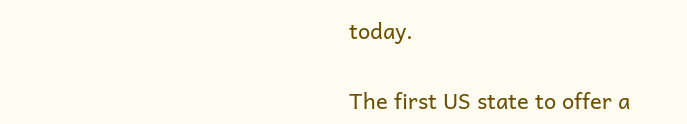today.

The first US state to offer a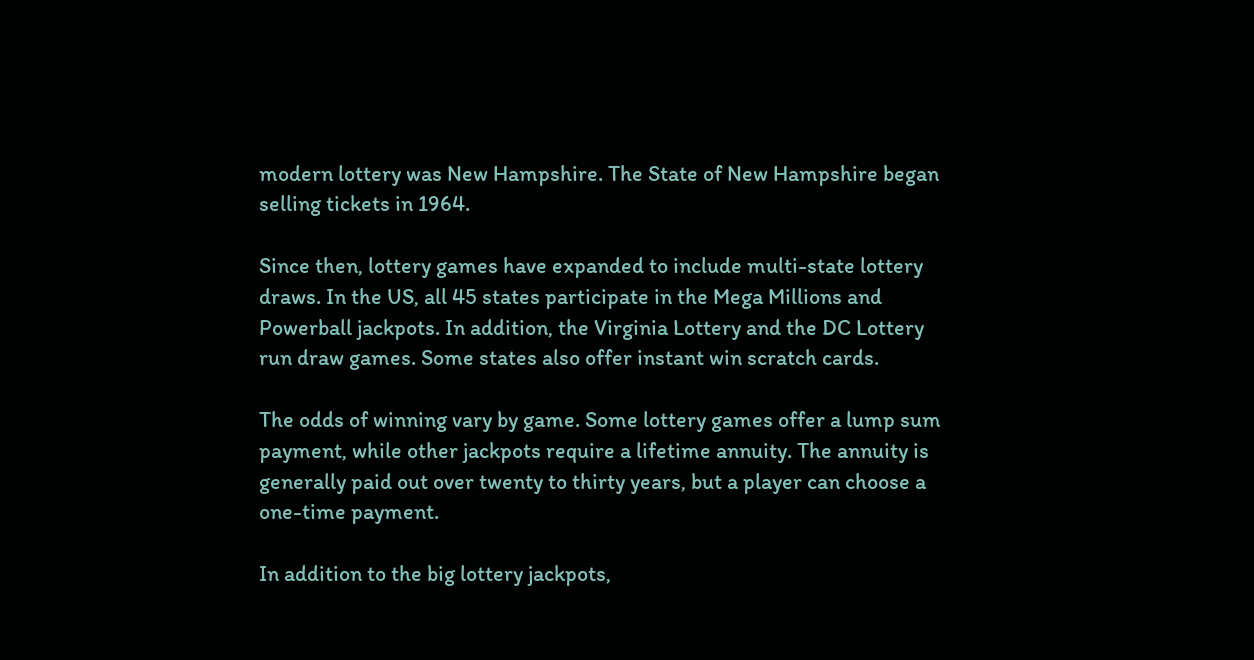modern lottery was New Hampshire. The State of New Hampshire began selling tickets in 1964.

Since then, lottery games have expanded to include multi-state lottery draws. In the US, all 45 states participate in the Mega Millions and Powerball jackpots. In addition, the Virginia Lottery and the DC Lottery run draw games. Some states also offer instant win scratch cards.

The odds of winning vary by game. Some lottery games offer a lump sum payment, while other jackpots require a lifetime annuity. The annuity is generally paid out over twenty to thirty years, but a player can choose a one-time payment.

In addition to the big lottery jackpots,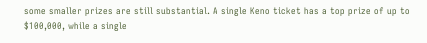some smaller prizes are still substantial. A single Keno ticket has a top prize of up to $100,000, while a single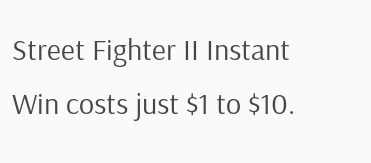Street Fighter II Instant Win costs just $1 to $10.